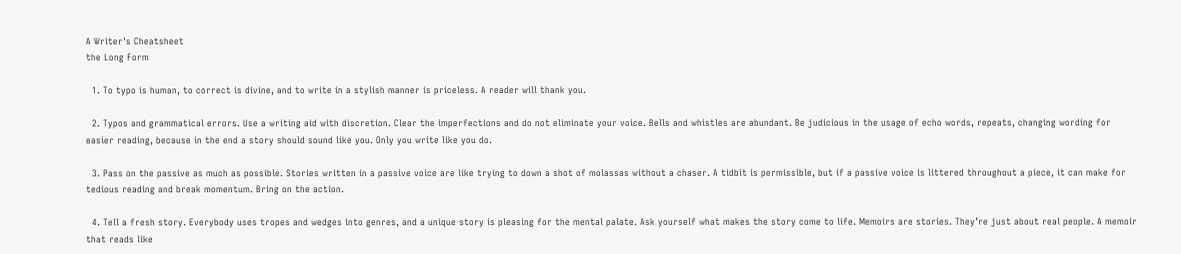A Writer's Cheatsheet
the Long Form

  1. To typo is human, to correct is divine, and to write in a stylish manner is priceless. A reader will thank you.

  2. Typos and grammatical errors. Use a writing aid with discretion. Clear the imperfections and do not eliminate your voice. Bells and whistles are abundant. Be judicious in the usage of echo words, repeats, changing wording for easier reading, because in the end a story should sound like you. Only you write like you do.

  3. Pass on the passive as much as possible. Stories written in a passive voice are like trying to down a shot of molassas without a chaser. A tidbit is permissible, but if a passive voice is littered throughout a piece, it can make for tedious reading and break momentum. Bring on the action.

  4. Tell a fresh story. Everybody uses tropes and wedges into genres, and a unique story is pleasing for the mental palate. Ask yourself what makes the story come to life. Memoirs are stories. They’re just about real people. A memoir that reads like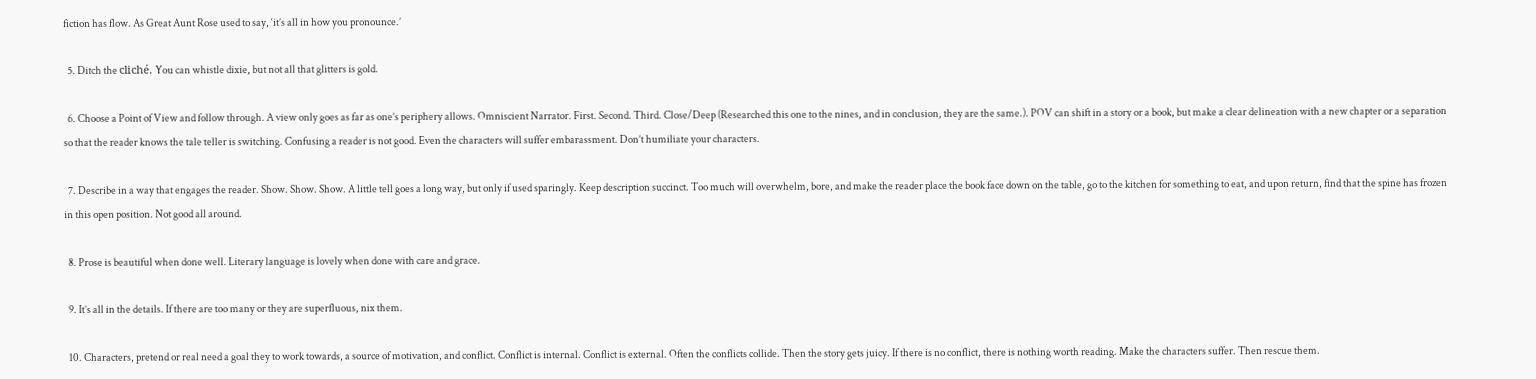fiction has flow. As Great Aunt Rose used to say, ‘it’s all in how you pronounce.’

  5. Ditch the cliché. You can whistle dixie, but not all that glitters is gold.

  6. Choose a Point of View and follow through. A view only goes as far as one’s periphery allows. Omniscient Narrator. First. Second. Third. Close/Deep (Researched this one to the nines, and in conclusion, they are the same.). POV can shift in a story or a book, but make a clear delineation with a new chapter or a separation so that the reader knows the tale teller is switching. Confusing a reader is not good. Even the characters will suffer embarassment. Don’t humiliate your characters.

  7. Describe in a way that engages the reader. Show. Show. Show. A little tell goes a long way, but only if used sparingly. Keep description succinct. Too much will overwhelm, bore, and make the reader place the book face down on the table, go to the kitchen for something to eat, and upon return, find that the spine has frozen in this open position. Not good all around.

  8. Prose is beautiful when done well. Literary language is lovely when done with care and grace.

  9. It’s all in the details. If there are too many or they are superfluous, nix them.

  10. Characters, pretend or real need a goal they to work towards, a source of motivation, and conflict. Conflict is internal. Conflict is external. Often the conflicts collide. Then the story gets juicy. If there is no conflict, there is nothing worth reading. Make the characters suffer. Then rescue them.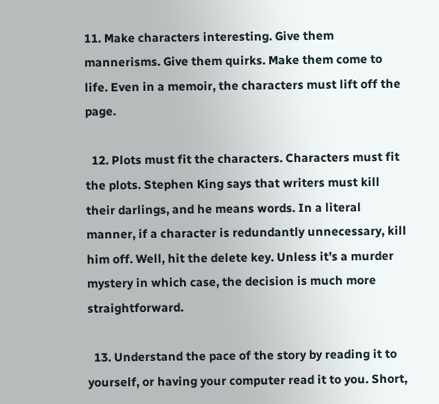11. Make characters interesting. Give them mannerisms. Give them quirks. Make them come to life. Even in a memoir, the characters must lift off the page.

  12. Plots must fit the characters. Characters must fit the plots. Stephen King says that writers must kill their darlings, and he means words. In a literal manner, if a character is redundantly unnecessary, kill him off. Well, hit the delete key. Unless it’s a murder mystery in which case, the decision is much more straightforward.

  13. Understand the pace of the story by reading it to yourself, or having your computer read it to you. Short,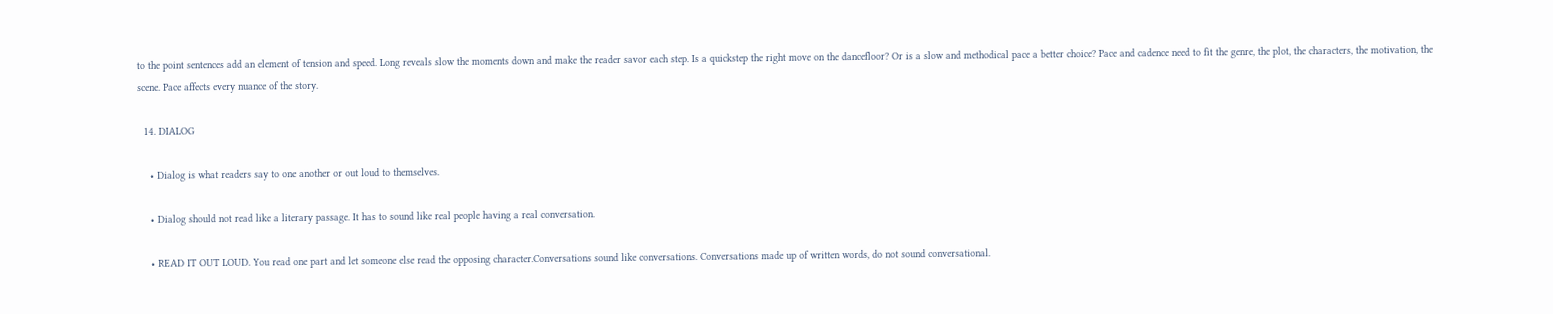to the point sentences add an element of tension and speed. Long reveals slow the moments down and make the reader savor each step. Is a quickstep the right move on the dancefloor? Or is a slow and methodical pace a better choice? Pace and cadence need to fit the genre, the plot, the characters, the motivation, the scene. Pace affects every nuance of the story.

  14. DIALOG

    • Dialog is what readers say to one another or out loud to themselves.

    • Dialog should not read like a literary passage. It has to sound like real people having a real conversation.

    • READ IT OUT LOUD. You read one part and let someone else read the opposing character.Conversations sound like conversations. Conversations made up of written words, do not sound conversational.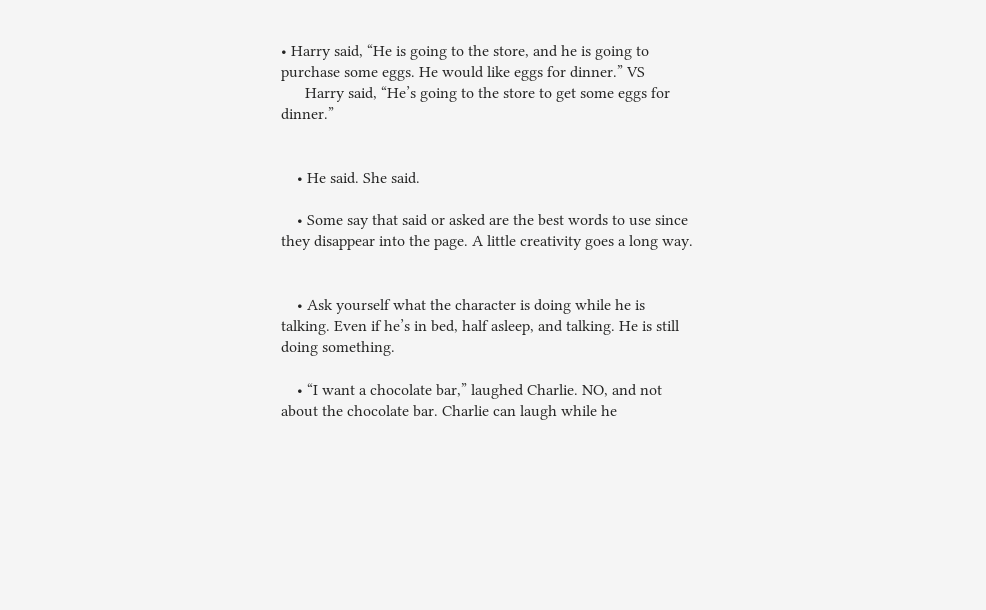• Harry said, “He is going to the store, and he is going to purchase some eggs. He would like eggs for dinner.” VS
      Harry said, “He’s going to the store to get some eggs for dinner.”


    • He said. She said.

    • Some say that said or asked are the best words to use since they disappear into the page. A little creativity goes a long way.


    • Ask yourself what the character is doing while he is talking. Even if he’s in bed, half asleep, and talking. He is still doing something.

    • “I want a chocolate bar,” laughed Charlie. NO, and not about the chocolate bar. Charlie can laugh while he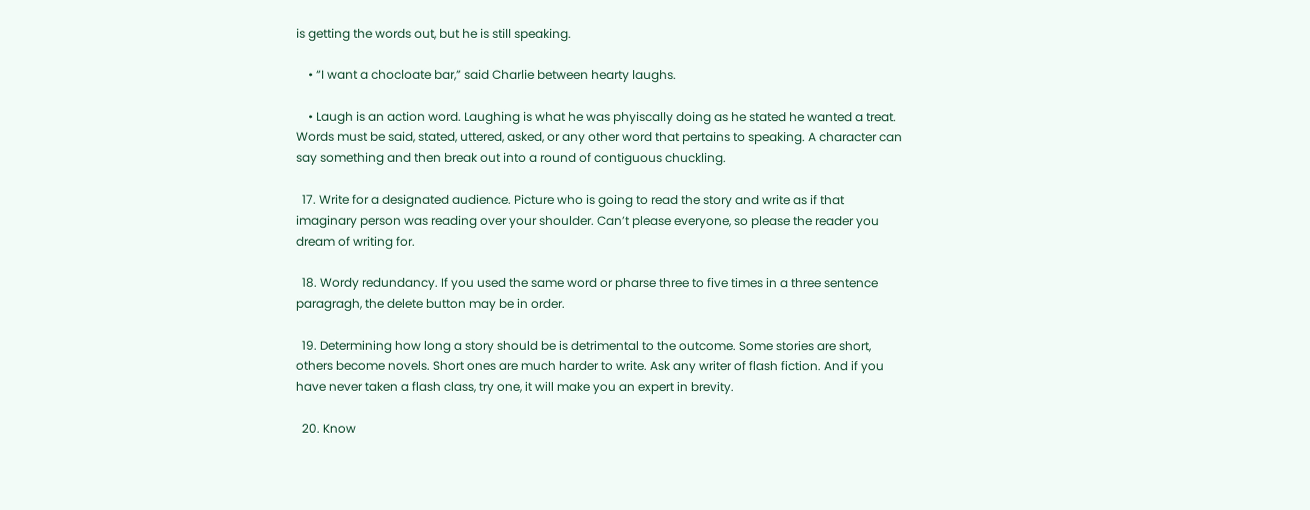is getting the words out, but he is still speaking.

    • “I want a chocloate bar,” said Charlie between hearty laughs.

    • Laugh is an action word. Laughing is what he was phyiscally doing as he stated he wanted a treat. Words must be said, stated, uttered, asked, or any other word that pertains to speaking. A character can say something and then break out into a round of contiguous chuckling.

  17. Write for a designated audience. Picture who is going to read the story and write as if that imaginary person was reading over your shoulder. Can’t please everyone, so please the reader you dream of writing for.

  18. Wordy redundancy. If you used the same word or pharse three to five times in a three sentence paragragh, the delete button may be in order.

  19. Determining how long a story should be is detrimental to the outcome. Some stories are short, others become novels. Short ones are much harder to write. Ask any writer of flash fiction. And if you have never taken a flash class, try one, it will make you an expert in brevity.

  20. Know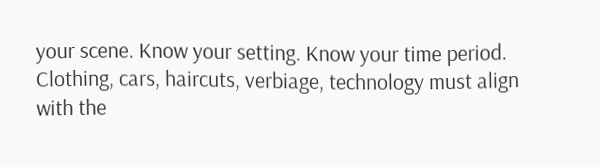your scene. Know your setting. Know your time period. Clothing, cars, haircuts, verbiage, technology must align with the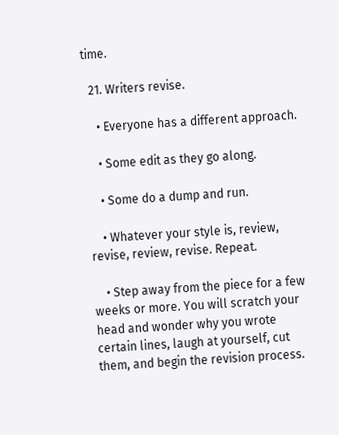time.

  21. Writers revise.

    • Everyone has a different approach.

    • Some edit as they go along.

    • Some do a dump and run.

    • Whatever your style is, review, revise, review, revise. Repeat.

    • Step away from the piece for a few weeks or more. You will scratch your head and wonder why you wrote certain lines, laugh at yourself, cut them, and begin the revision process.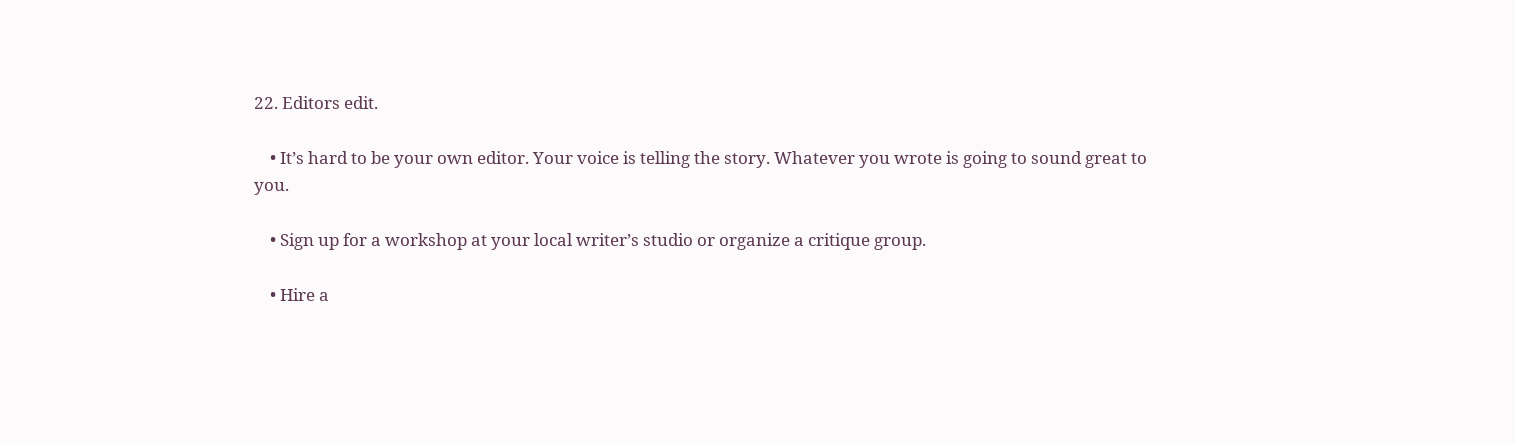22. Editors edit.

    • It’s hard to be your own editor. Your voice is telling the story. Whatever you wrote is going to sound great to you.

    • Sign up for a workshop at your local writer’s studio or organize a critique group.

    • Hire a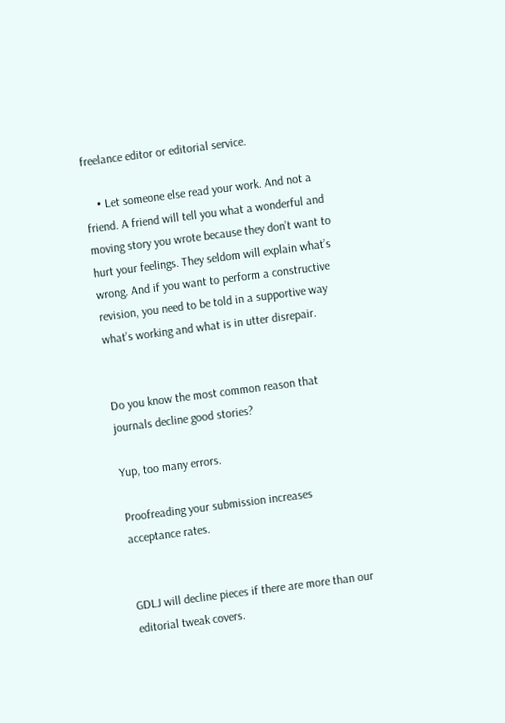freelance editor or editorial service.

    • Let someone else read your work. And not a friend. A friend will tell you what a wonderful and moving story you wrote because they don’t want to hurt your feelings. They seldom will explain what’s wrong. And if you want to perform a constructive revision, you need to be told in a supportive way what’s working and what is in utter disrepair.


Do you know the most common reason that journals decline good stories?

Yup, too many errors.

Proofreading your submission increases acceptance rates.


GDLJ will decline pieces if there are more than our editorial tweak covers.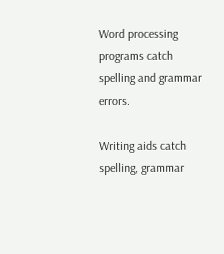Word processing programs catch spelling and grammar errors.

Writing aids catch spelling, grammar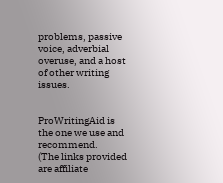problems, passive voice, adverbial overuse, and a host of other writing issues.


ProWritingAid is the one we use and recommend.
(The links provided are affiliate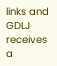links and GDLJ receives a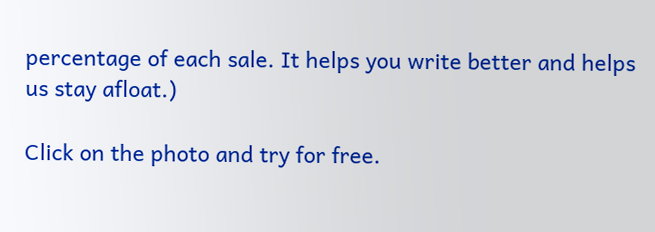percentage of each sale. It helps you write better and helps us stay afloat.)

Click on the photo and try for free.